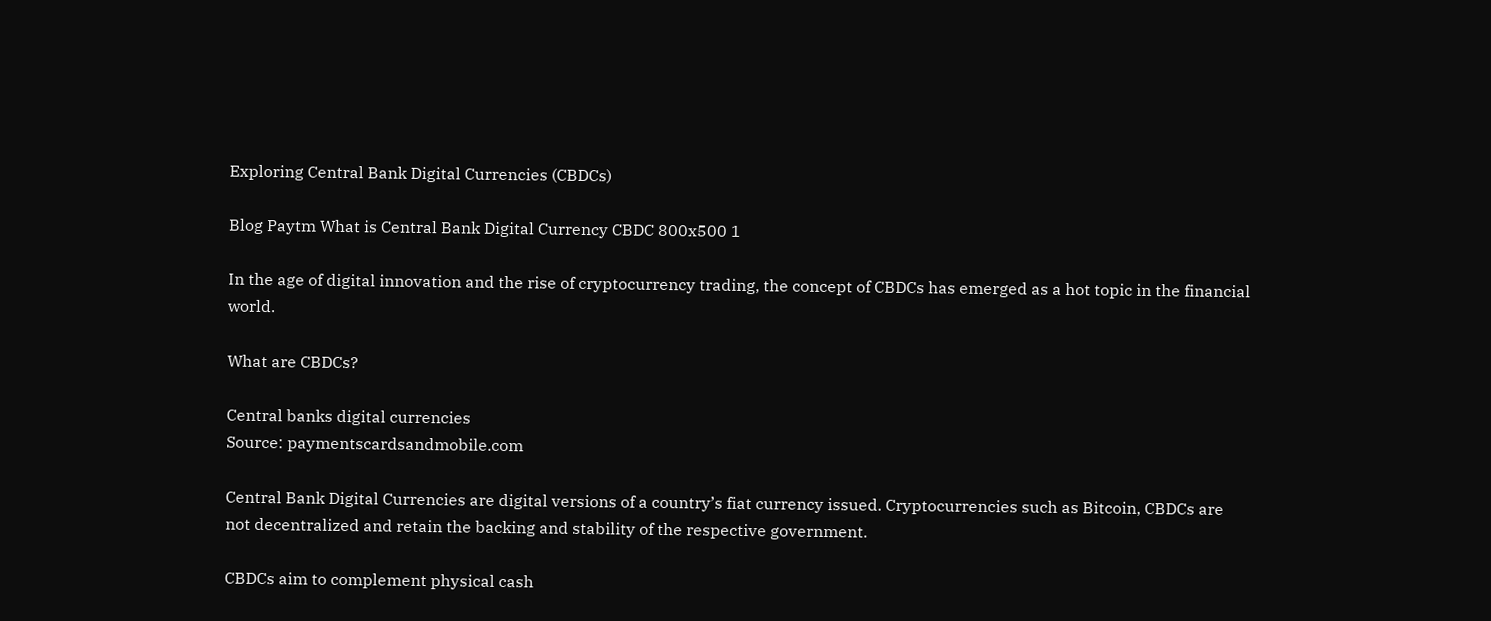Exploring Central Bank Digital Currencies (CBDCs)

Blog Paytm What is Central Bank Digital Currency CBDC 800x500 1

In the age of digital innovation and the rise of cryptocurrency trading, the concept of CBDCs has emerged as a hot topic in the financial world.

What are CBDCs?

Central banks digital currencies
Source: paymentscardsandmobile.com

Central Bank Digital Currencies are digital versions of a country’s fiat currency issued. Cryptocurrencies such as Bitcoin, CBDCs are not decentralized and retain the backing and stability of the respective government.

CBDCs aim to complement physical cash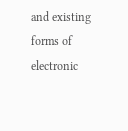and existing forms of electronic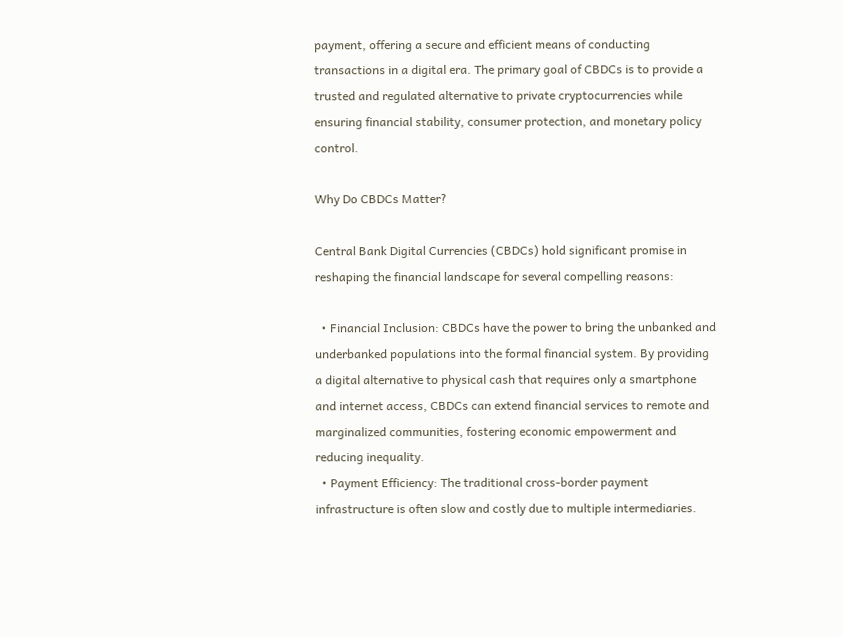payment, offering a secure and efficient means of conducting transactions in a digital era. The primary goal of CBDCs is to provide a trusted and regulated alternative to private cryptocurrencies while ensuring financial stability, consumer protection, and monetary policy control.

Why Do CBDCs Matter?

Central Bank Digital Currencies (CBDCs) hold significant promise in reshaping the financial landscape for several compelling reasons:

  • Financial Inclusion: CBDCs have the power to bring the unbanked and underbanked populations into the formal financial system. By providing a digital alternative to physical cash that requires only a smartphone and internet access, CBDCs can extend financial services to remote and marginalized communities, fostering economic empowerment and reducing inequality.
  • Payment Efficiency: The traditional cross-border payment infrastructure is often slow and costly due to multiple intermediaries.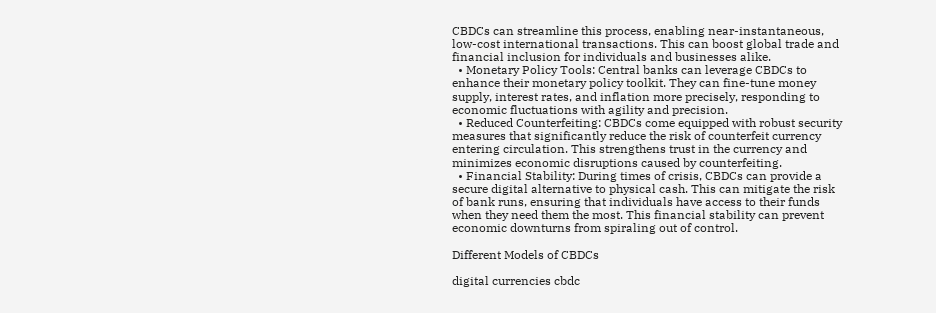CBDCs can streamline this process, enabling near-instantaneous, low-cost international transactions. This can boost global trade and financial inclusion for individuals and businesses alike.
  • Monetary Policy Tools: Central banks can leverage CBDCs to enhance their monetary policy toolkit. They can fine-tune money supply, interest rates, and inflation more precisely, responding to economic fluctuations with agility and precision.
  • Reduced Counterfeiting: CBDCs come equipped with robust security measures that significantly reduce the risk of counterfeit currency entering circulation. This strengthens trust in the currency and minimizes economic disruptions caused by counterfeiting.
  • Financial Stability: During times of crisis, CBDCs can provide a secure digital alternative to physical cash. This can mitigate the risk of bank runs, ensuring that individuals have access to their funds when they need them the most. This financial stability can prevent economic downturns from spiraling out of control.

Different Models of CBDCs

digital currencies cbdc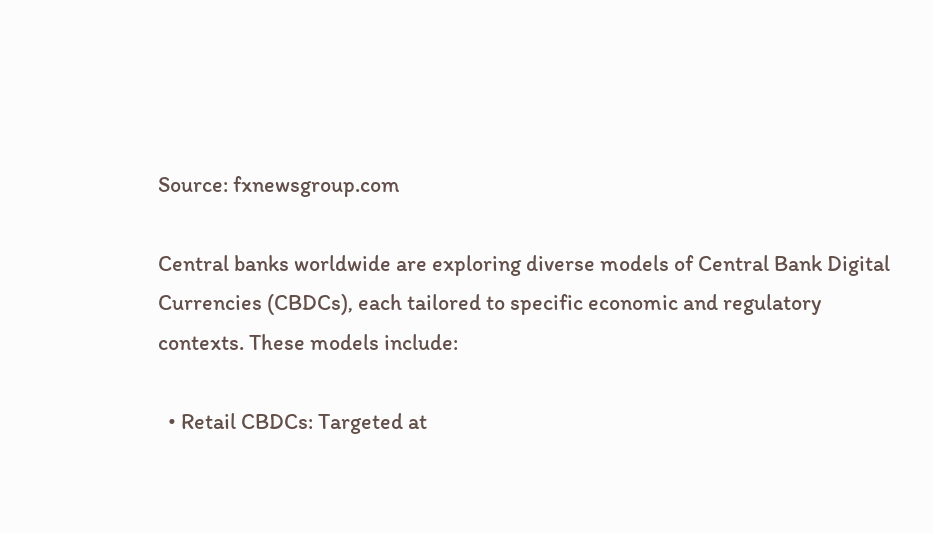Source: fxnewsgroup.com

Central banks worldwide are exploring diverse models of Central Bank Digital Currencies (CBDCs), each tailored to specific economic and regulatory contexts. These models include:

  • Retail CBDCs: Targeted at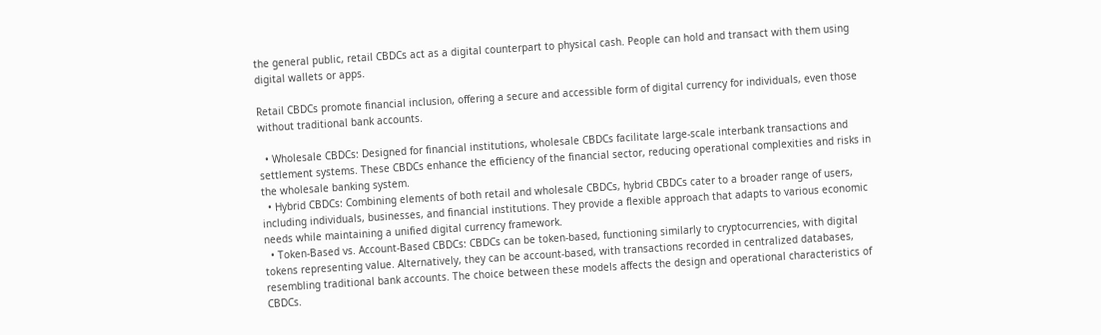the general public, retail CBDCs act as a digital counterpart to physical cash. People can hold and transact with them using digital wallets or apps.

Retail CBDCs promote financial inclusion, offering a secure and accessible form of digital currency for individuals, even those without traditional bank accounts.

  • Wholesale CBDCs: Designed for financial institutions, wholesale CBDCs facilitate large-scale interbank transactions and settlement systems. These CBDCs enhance the efficiency of the financial sector, reducing operational complexities and risks in the wholesale banking system.
  • Hybrid CBDCs: Combining elements of both retail and wholesale CBDCs, hybrid CBDCs cater to a broader range of users, including individuals, businesses, and financial institutions. They provide a flexible approach that adapts to various economic needs while maintaining a unified digital currency framework.
  • Token-Based vs. Account-Based CBDCs: CBDCs can be token-based, functioning similarly to cryptocurrencies, with digital tokens representing value. Alternatively, they can be account-based, with transactions recorded in centralized databases, resembling traditional bank accounts. The choice between these models affects the design and operational characteristics of CBDCs.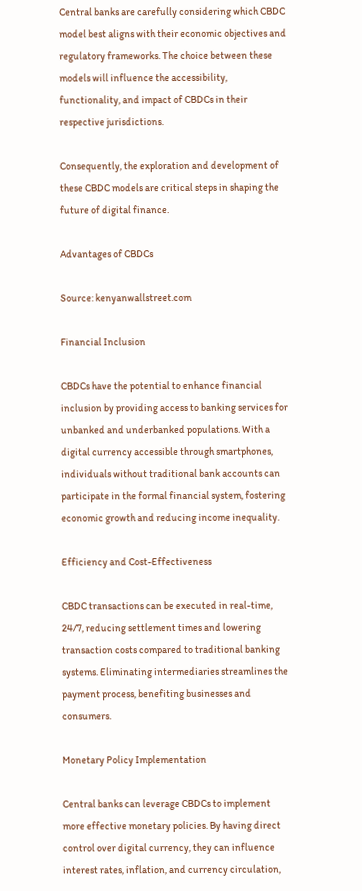Central banks are carefully considering which CBDC model best aligns with their economic objectives and regulatory frameworks. The choice between these models will influence the accessibility, functionality, and impact of CBDCs in their respective jurisdictions.

Consequently, the exploration and development of these CBDC models are critical steps in shaping the future of digital finance.

Advantages of CBDCs

Source: kenyanwallstreet.com

Financial Inclusion

CBDCs have the potential to enhance financial inclusion by providing access to banking services for unbanked and underbanked populations. With a digital currency accessible through smartphones, individuals without traditional bank accounts can participate in the formal financial system, fostering economic growth and reducing income inequality.

Efficiency and Cost-Effectiveness

CBDC transactions can be executed in real-time, 24/7, reducing settlement times and lowering transaction costs compared to traditional banking systems. Eliminating intermediaries streamlines the payment process, benefiting businesses and consumers.

Monetary Policy Implementation

Central banks can leverage CBDCs to implement more effective monetary policies. By having direct control over digital currency, they can influence interest rates, inflation, and currency circulation,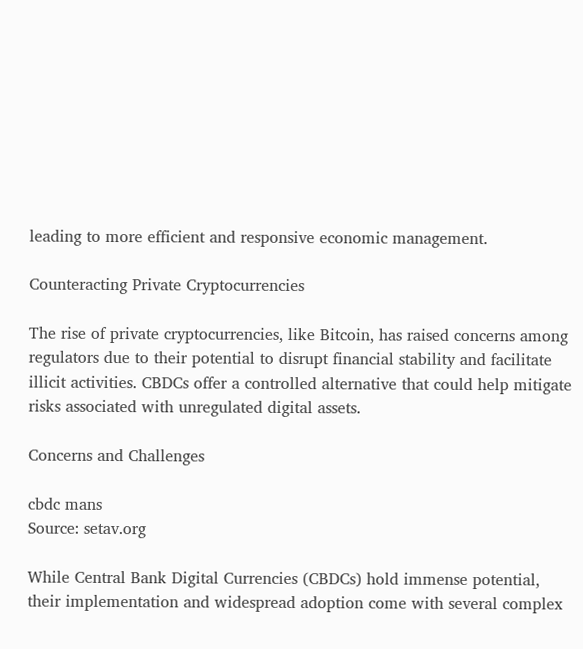leading to more efficient and responsive economic management.

Counteracting Private Cryptocurrencies

The rise of private cryptocurrencies, like Bitcoin, has raised concerns among regulators due to their potential to disrupt financial stability and facilitate illicit activities. CBDCs offer a controlled alternative that could help mitigate risks associated with unregulated digital assets.

Concerns and Challenges

cbdc mans
Source: setav.org

While Central Bank Digital Currencies (CBDCs) hold immense potential, their implementation and widespread adoption come with several complex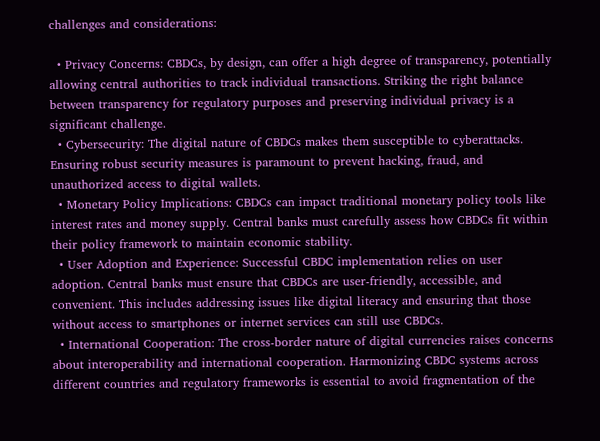challenges and considerations:

  • Privacy Concerns: CBDCs, by design, can offer a high degree of transparency, potentially allowing central authorities to track individual transactions. Striking the right balance between transparency for regulatory purposes and preserving individual privacy is a significant challenge.
  • Cybersecurity: The digital nature of CBDCs makes them susceptible to cyberattacks. Ensuring robust security measures is paramount to prevent hacking, fraud, and unauthorized access to digital wallets.
  • Monetary Policy Implications: CBDCs can impact traditional monetary policy tools like interest rates and money supply. Central banks must carefully assess how CBDCs fit within their policy framework to maintain economic stability.
  • User Adoption and Experience: Successful CBDC implementation relies on user adoption. Central banks must ensure that CBDCs are user-friendly, accessible, and convenient. This includes addressing issues like digital literacy and ensuring that those without access to smartphones or internet services can still use CBDCs.
  • International Cooperation: The cross-border nature of digital currencies raises concerns about interoperability and international cooperation. Harmonizing CBDC systems across different countries and regulatory frameworks is essential to avoid fragmentation of the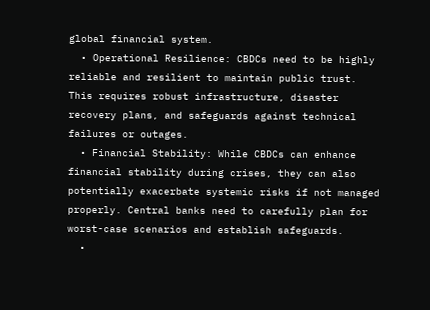global financial system.
  • Operational Resilience: CBDCs need to be highly reliable and resilient to maintain public trust. This requires robust infrastructure, disaster recovery plans, and safeguards against technical failures or outages.
  • Financial Stability: While CBDCs can enhance financial stability during crises, they can also potentially exacerbate systemic risks if not managed properly. Central banks need to carefully plan for worst-case scenarios and establish safeguards.
  •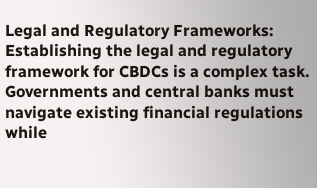Legal and Regulatory Frameworks: Establishing the legal and regulatory framework for CBDCs is a complex task. Governments and central banks must navigate existing financial regulations while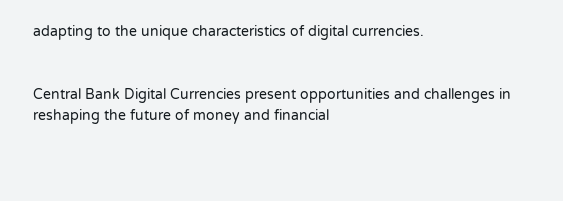adapting to the unique characteristics of digital currencies.


Central Bank Digital Currencies present opportunities and challenges in reshaping the future of money and financial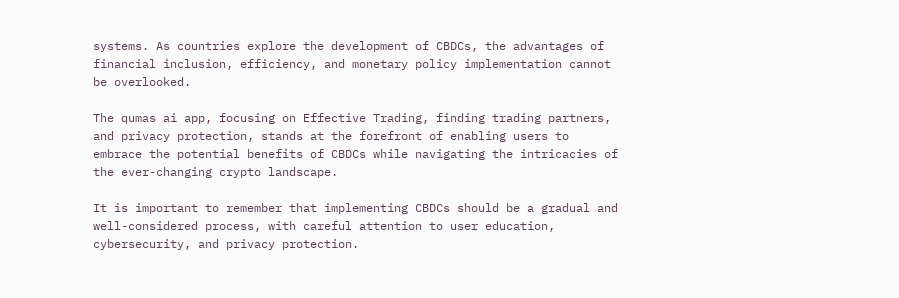systems. As countries explore the development of CBDCs, the advantages of financial inclusion, efficiency, and monetary policy implementation cannot be overlooked.

The qumas ai app, focusing on Effective Trading, finding trading partners, and privacy protection, stands at the forefront of enabling users to embrace the potential benefits of CBDCs while navigating the intricacies of the ever-changing crypto landscape.

It is important to remember that implementing CBDCs should be a gradual and well-considered process, with careful attention to user education, cybersecurity, and privacy protection.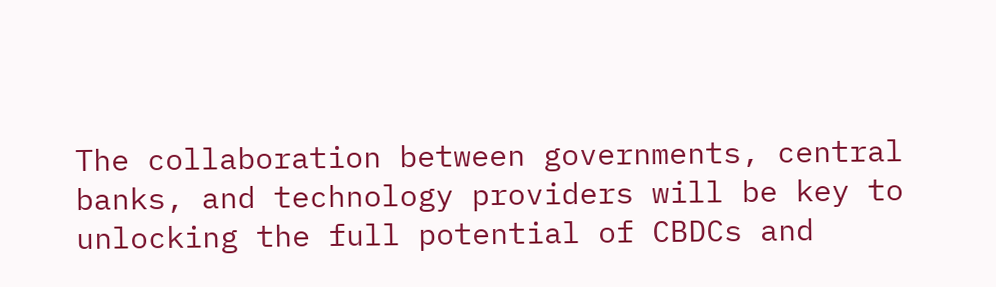The collaboration between governments, central banks, and technology providers will be key to unlocking the full potential of CBDCs and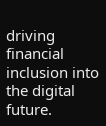driving financial inclusion into the digital future.